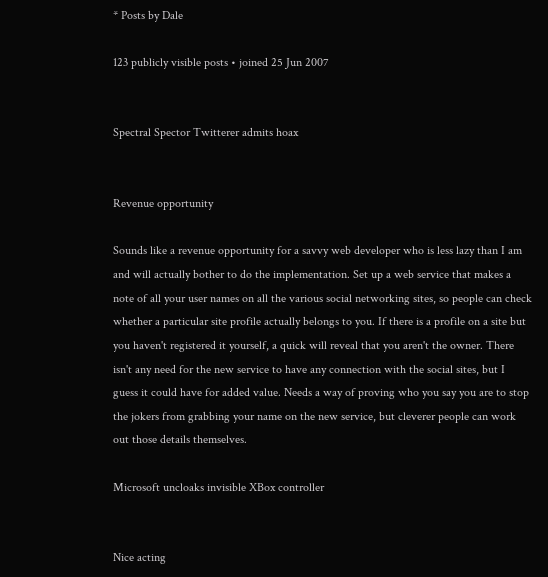* Posts by Dale

123 publicly visible posts • joined 25 Jun 2007


Spectral Spector Twitterer admits hoax


Revenue opportunity

Sounds like a revenue opportunity for a savvy web developer who is less lazy than I am and will actually bother to do the implementation. Set up a web service that makes a note of all your user names on all the various social networking sites, so people can check whether a particular site profile actually belongs to you. If there is a profile on a site but you haven't registered it yourself, a quick will reveal that you aren't the owner. There isn't any need for the new service to have any connection with the social sites, but I guess it could have for added value. Needs a way of proving who you say you are to stop the jokers from grabbing your name on the new service, but cleverer people can work out those details themselves.

Microsoft uncloaks invisible XBox controller


Nice acting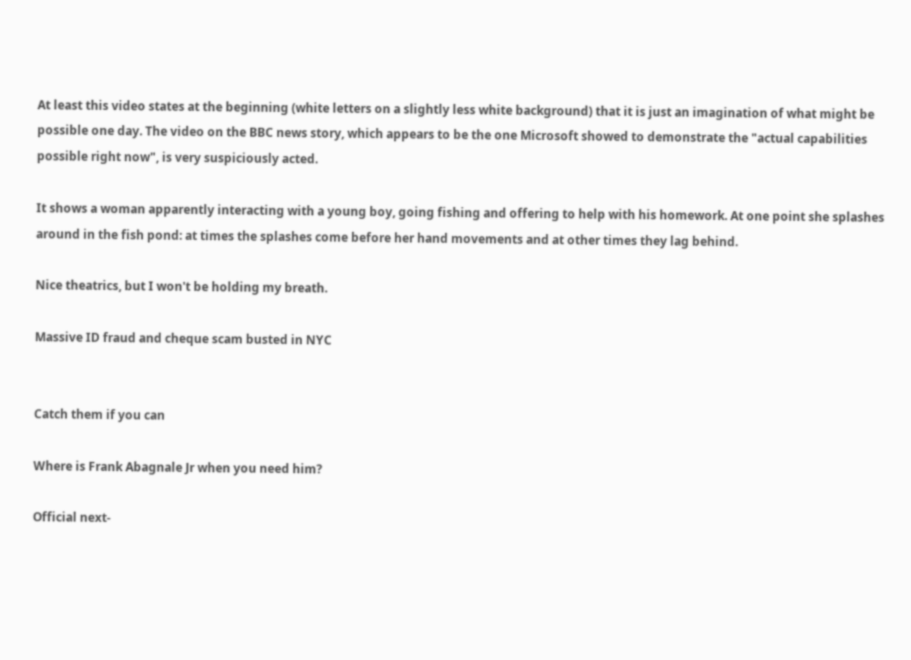At least this video states at the beginning (white letters on a slightly less white background) that it is just an imagination of what might be possible one day. The video on the BBC news story, which appears to be the one Microsoft showed to demonstrate the "actual capabilities possible right now", is very suspiciously acted.

It shows a woman apparently interacting with a young boy, going fishing and offering to help with his homework. At one point she splashes around in the fish pond: at times the splashes come before her hand movements and at other times they lag behind.

Nice theatrics, but I won't be holding my breath.

Massive ID fraud and cheque scam busted in NYC


Catch them if you can

Where is Frank Abagnale Jr when you need him?

Official next-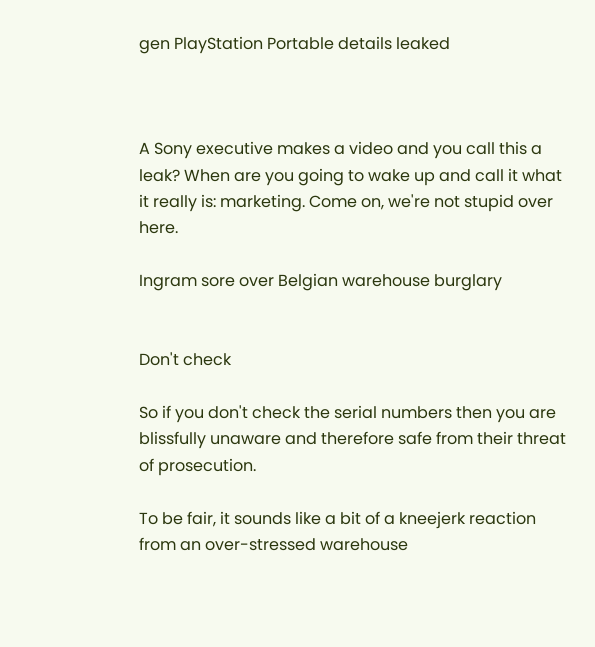gen PlayStation Portable details leaked



A Sony executive makes a video and you call this a leak? When are you going to wake up and call it what it really is: marketing. Come on, we're not stupid over here.

Ingram sore over Belgian warehouse burglary


Don't check

So if you don't check the serial numbers then you are blissfully unaware and therefore safe from their threat of prosecution.

To be fair, it sounds like a bit of a kneejerk reaction from an over-stressed warehouse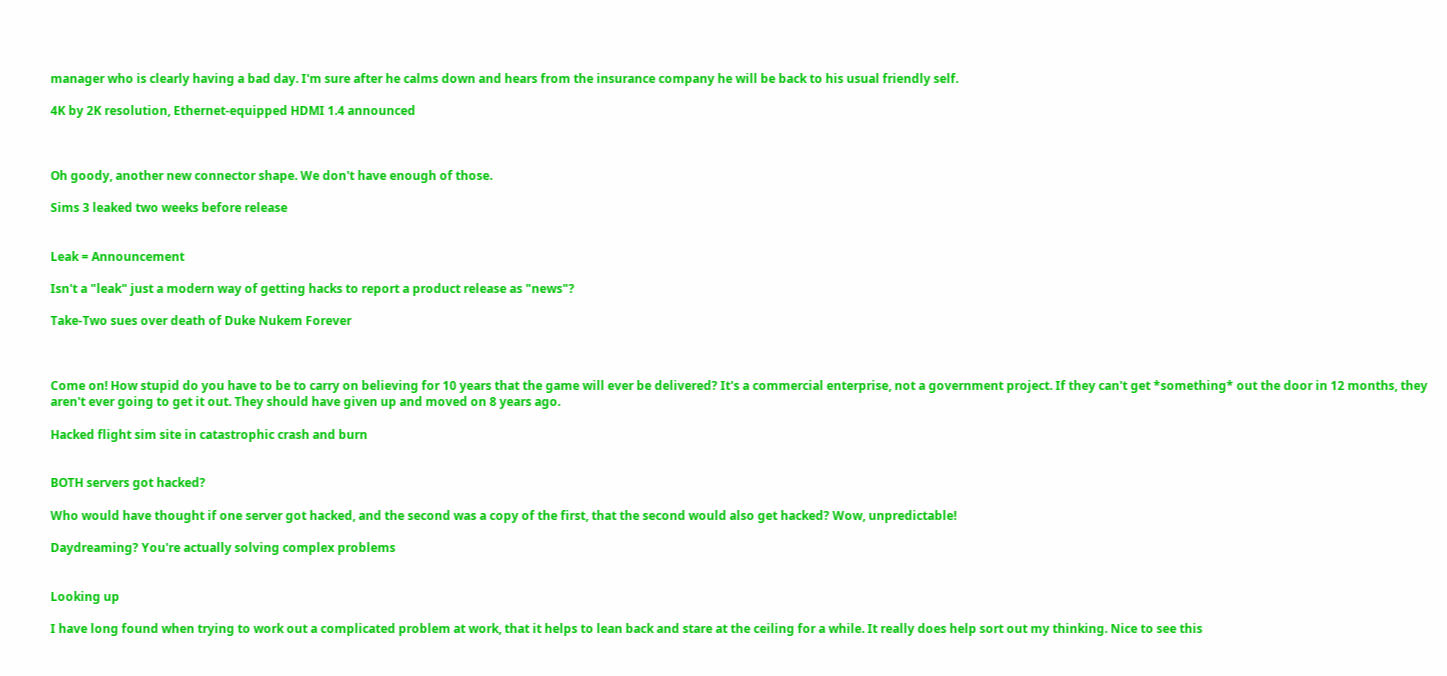manager who is clearly having a bad day. I'm sure after he calms down and hears from the insurance company he will be back to his usual friendly self.

4K by 2K resolution, Ethernet-equipped HDMI 1.4 announced



Oh goody, another new connector shape. We don't have enough of those.

Sims 3 leaked two weeks before release


Leak = Announcement

Isn't a "leak" just a modern way of getting hacks to report a product release as "news"?

Take-Two sues over death of Duke Nukem Forever



Come on! How stupid do you have to be to carry on believing for 10 years that the game will ever be delivered? It's a commercial enterprise, not a government project. If they can't get *something* out the door in 12 months, they aren't ever going to get it out. They should have given up and moved on 8 years ago.

Hacked flight sim site in catastrophic crash and burn


BOTH servers got hacked?

Who would have thought if one server got hacked, and the second was a copy of the first, that the second would also get hacked? Wow, unpredictable!

Daydreaming? You're actually solving complex problems


Looking up

I have long found when trying to work out a complicated problem at work, that it helps to lean back and stare at the ceiling for a while. It really does help sort out my thinking. Nice to see this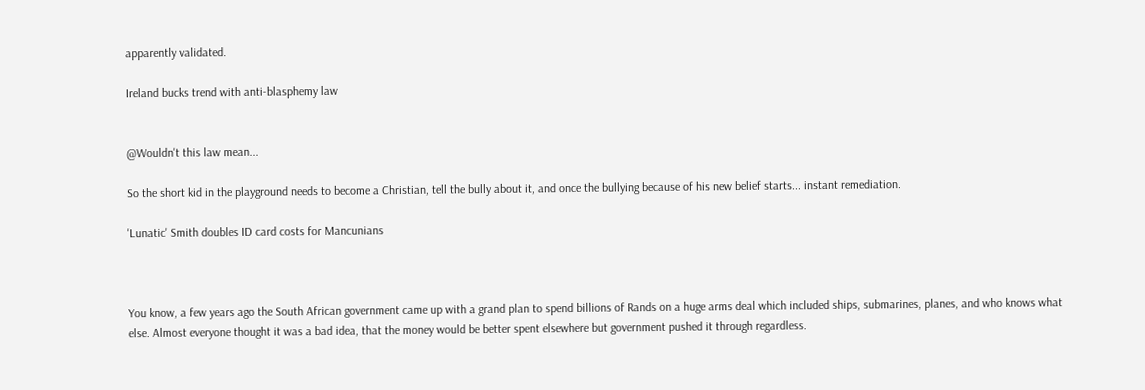apparently validated.

Ireland bucks trend with anti-blasphemy law


@Wouldn't this law mean...

So the short kid in the playground needs to become a Christian, tell the bully about it, and once the bullying because of his new belief starts... instant remediation.

'Lunatic' Smith doubles ID card costs for Mancunians



You know, a few years ago the South African government came up with a grand plan to spend billions of Rands on a huge arms deal which included ships, submarines, planes, and who knows what else. Almost everyone thought it was a bad idea, that the money would be better spent elsewhere but government pushed it through regardless.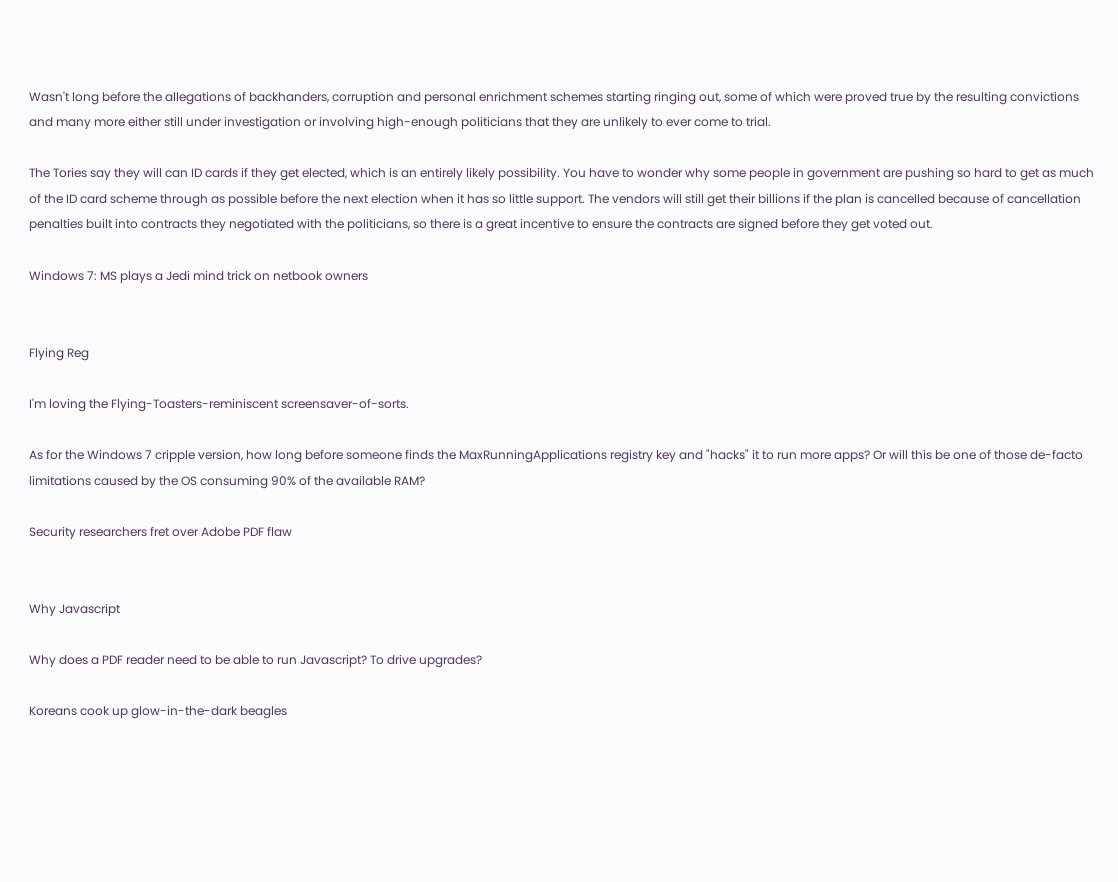Wasn't long before the allegations of backhanders, corruption and personal enrichment schemes starting ringing out, some of which were proved true by the resulting convictions and many more either still under investigation or involving high-enough politicians that they are unlikely to ever come to trial.

The Tories say they will can ID cards if they get elected, which is an entirely likely possibility. You have to wonder why some people in government are pushing so hard to get as much of the ID card scheme through as possible before the next election when it has so little support. The vendors will still get their billions if the plan is cancelled because of cancellation penalties built into contracts they negotiated with the politicians, so there is a great incentive to ensure the contracts are signed before they get voted out.

Windows 7: MS plays a Jedi mind trick on netbook owners


Flying Reg

I'm loving the Flying-Toasters-reminiscent screensaver-of-sorts.

As for the Windows 7 cripple version, how long before someone finds the MaxRunningApplications registry key and "hacks" it to run more apps? Or will this be one of those de-facto limitations caused by the OS consuming 90% of the available RAM?

Security researchers fret over Adobe PDF flaw


Why Javascript

Why does a PDF reader need to be able to run Javascript? To drive upgrades?

Koreans cook up glow-in-the-dark beagles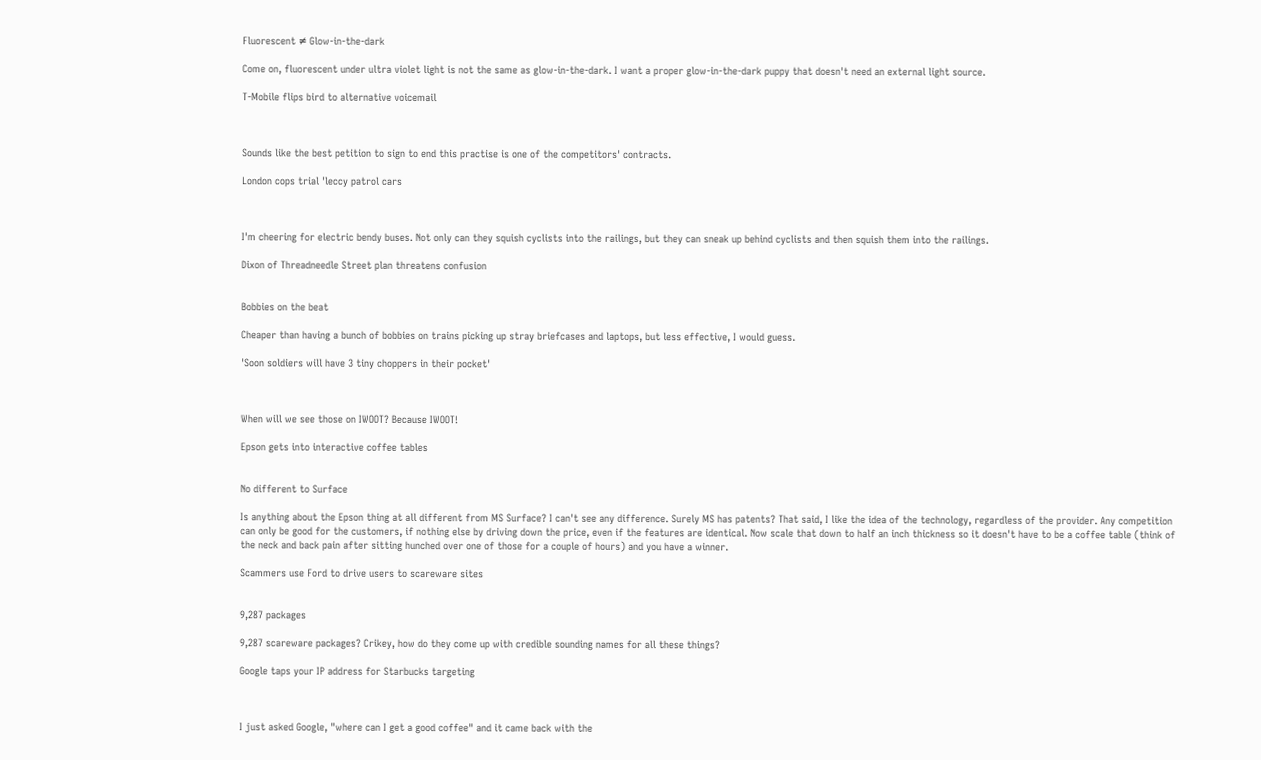Fluorescent ≠ Glow-in-the-dark

Come on, fluorescent under ultra violet light is not the same as glow-in-the-dark. I want a proper glow-in-the-dark puppy that doesn't need an external light source.

T-Mobile flips bird to alternative voicemail



Sounds like the best petition to sign to end this practise is one of the competitors' contracts.

London cops trial 'leccy patrol cars



I'm cheering for electric bendy buses. Not only can they squish cyclists into the railings, but they can sneak up behind cyclists and then squish them into the railings.

Dixon of Threadneedle Street plan threatens confusion


Bobbies on the beat

Cheaper than having a bunch of bobbies on trains picking up stray briefcases and laptops, but less effective, I would guess.

'Soon soldiers will have 3 tiny choppers in their pocket'



When will we see those on IWOOT? Because IWOOT!

Epson gets into interactive coffee tables


No different to Surface

Is anything about the Epson thing at all different from MS Surface? I can't see any difference. Surely MS has patents? That said, I like the idea of the technology, regardless of the provider. Any competition can only be good for the customers, if nothing else by driving down the price, even if the features are identical. Now scale that down to half an inch thickness so it doesn't have to be a coffee table (think of the neck and back pain after sitting hunched over one of those for a couple of hours) and you have a winner.

Scammers use Ford to drive users to scareware sites


9,287 packages

9,287 scareware packages? Crikey, how do they come up with credible sounding names for all these things?

Google taps your IP address for Starbucks targeting



I just asked Google, "where can I get a good coffee" and it came back with the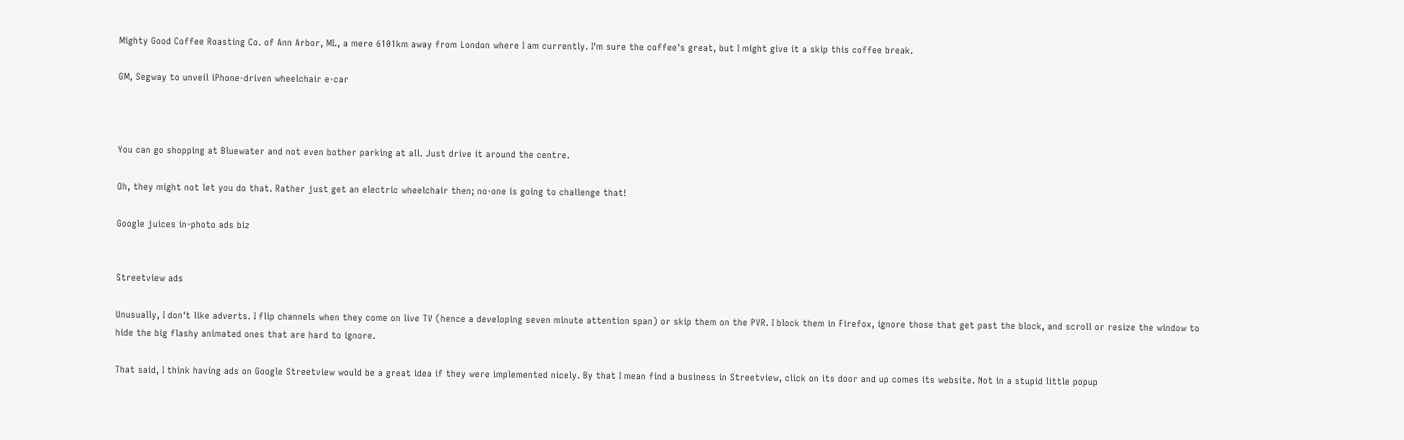Mighty Good Coffee Roasting Co. of Ann Arbor, MI., a mere 6101km away from London where I am currently. I'm sure the coffee's great, but I might give it a skip this coffee break.

GM, Segway to unveil iPhone-driven wheelchair e-car



You can go shopping at Bluewater and not even bother parking at all. Just drive it around the centre.

Oh, they might not let you do that. Rather just get an electric wheelchair then; no-one is going to challenge that!

Google juices in-photo ads biz


Streetview ads

Unusually, I don't like adverts. I flip channels when they come on live TV (hence a developing seven minute attention span) or skip them on the PVR. I block them in Firefox, ignore those that get past the block, and scroll or resize the window to hide the big flashy animated ones that are hard to ignore.

That said, I think having ads on Google Streetview would be a great idea if they were implemented nicely. By that I mean find a business in Streetview, click on its door and up comes its website. Not in a stupid little popup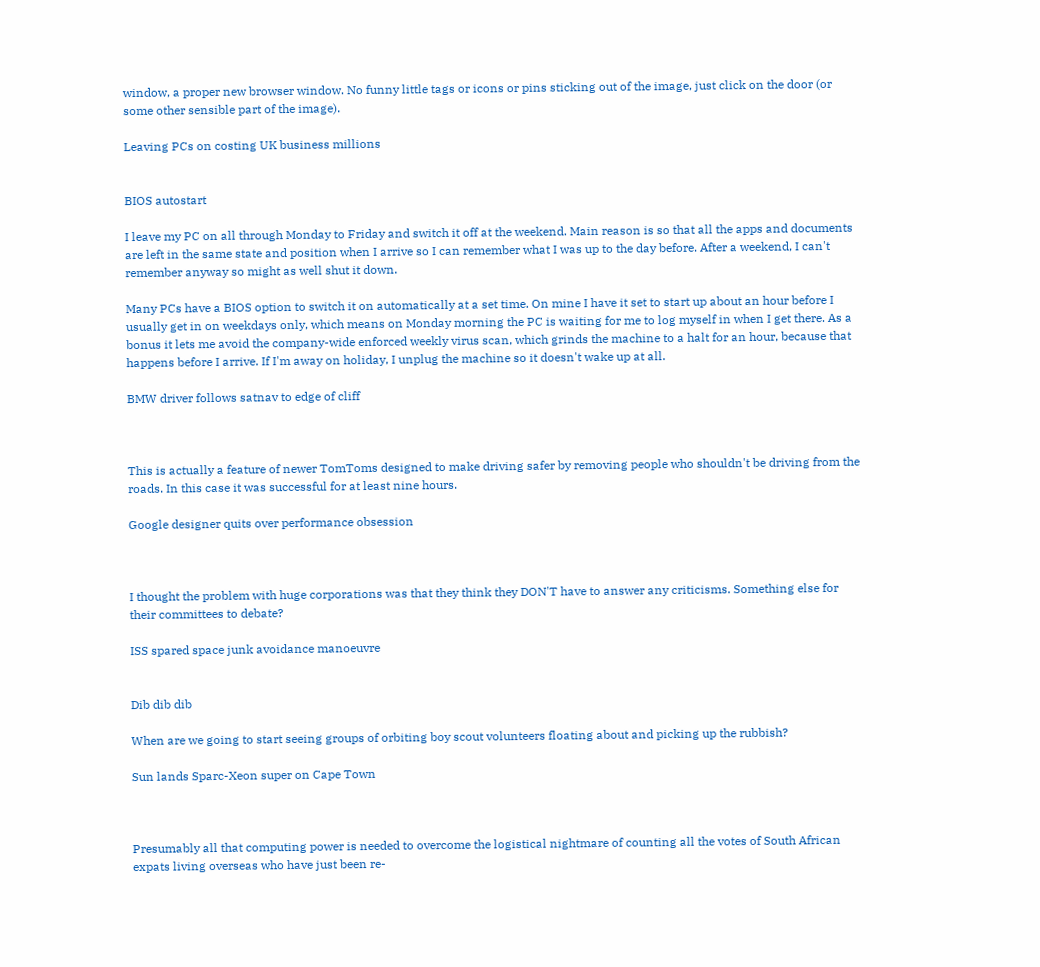window, a proper new browser window. No funny little tags or icons or pins sticking out of the image, just click on the door (or some other sensible part of the image).

Leaving PCs on costing UK business millions


BIOS autostart

I leave my PC on all through Monday to Friday and switch it off at the weekend. Main reason is so that all the apps and documents are left in the same state and position when I arrive so I can remember what I was up to the day before. After a weekend, I can't remember anyway so might as well shut it down.

Many PCs have a BIOS option to switch it on automatically at a set time. On mine I have it set to start up about an hour before I usually get in on weekdays only, which means on Monday morning the PC is waiting for me to log myself in when I get there. As a bonus it lets me avoid the company-wide enforced weekly virus scan, which grinds the machine to a halt for an hour, because that happens before I arrive. If I'm away on holiday, I unplug the machine so it doesn't wake up at all.

BMW driver follows satnav to edge of cliff



This is actually a feature of newer TomToms designed to make driving safer by removing people who shouldn't be driving from the roads. In this case it was successful for at least nine hours.

Google designer quits over performance obsession



I thought the problem with huge corporations was that they think they DON'T have to answer any criticisms. Something else for their committees to debate?

ISS spared space junk avoidance manoeuvre


Dib dib dib

When are we going to start seeing groups of orbiting boy scout volunteers floating about and picking up the rubbish?

Sun lands Sparc-Xeon super on Cape Town



Presumably all that computing power is needed to overcome the logistical nightmare of counting all the votes of South African expats living overseas who have just been re-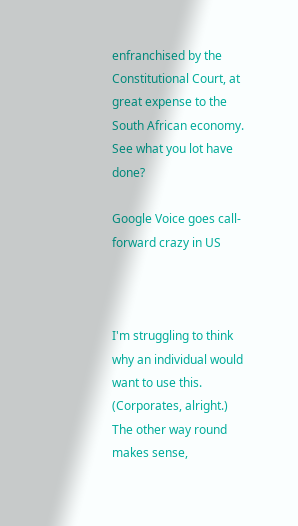enfranchised by the Constitutional Court, at great expense to the South African economy. See what you lot have done?

Google Voice goes call-forward crazy in US



I'm struggling to think why an individual would want to use this. (Corporates, alright.) The other way round makes sense,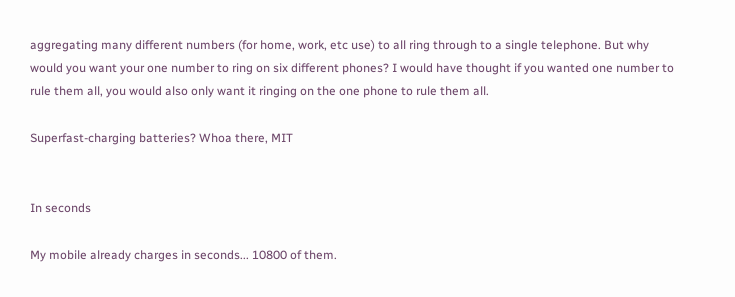aggregating many different numbers (for home, work, etc use) to all ring through to a single telephone. But why would you want your one number to ring on six different phones? I would have thought if you wanted one number to rule them all, you would also only want it ringing on the one phone to rule them all.

Superfast-charging batteries? Whoa there, MIT


In seconds

My mobile already charges in seconds... 10800 of them.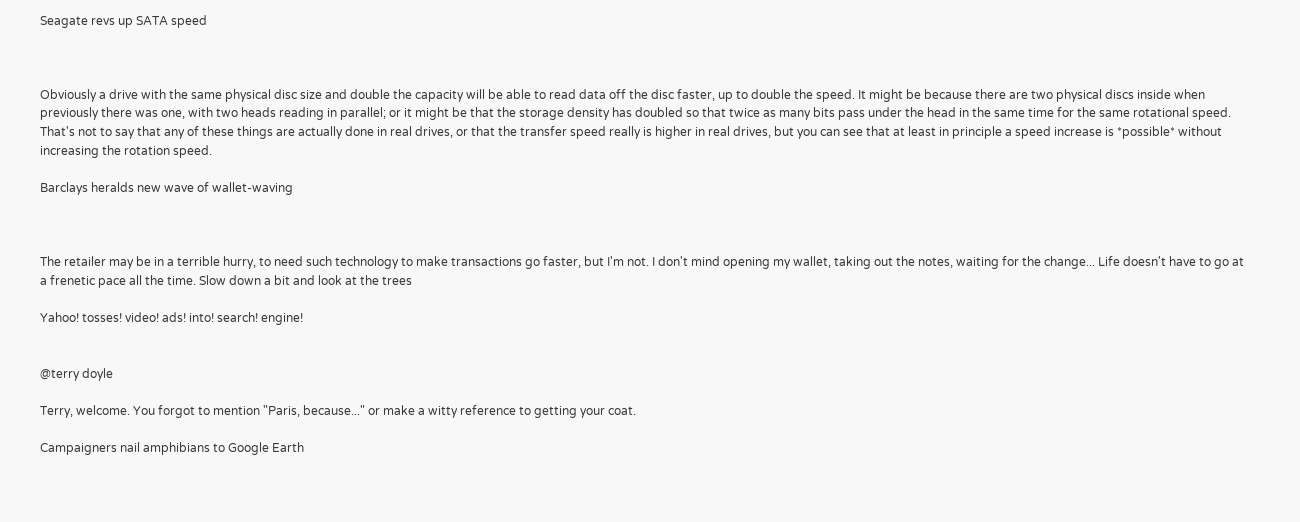Seagate revs up SATA speed



Obviously a drive with the same physical disc size and double the capacity will be able to read data off the disc faster, up to double the speed. It might be because there are two physical discs inside when previously there was one, with two heads reading in parallel; or it might be that the storage density has doubled so that twice as many bits pass under the head in the same time for the same rotational speed. That's not to say that any of these things are actually done in real drives, or that the transfer speed really is higher in real drives, but you can see that at least in principle a speed increase is *possible* without increasing the rotation speed.

Barclays heralds new wave of wallet-waving



The retailer may be in a terrible hurry, to need such technology to make transactions go faster, but I'm not. I don't mind opening my wallet, taking out the notes, waiting for the change... Life doesn't have to go at a frenetic pace all the time. Slow down a bit and look at the trees

Yahoo! tosses! video! ads! into! search! engine!


@terry doyle

Terry, welcome. You forgot to mention "Paris, because..." or make a witty reference to getting your coat.

Campaigners nail amphibians to Google Earth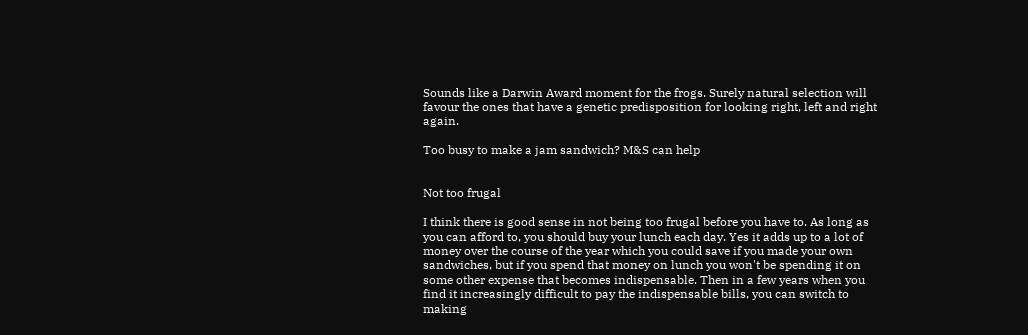Sounds like a Darwin Award moment for the frogs. Surely natural selection will favour the ones that have a genetic predisposition for looking right, left and right again.

Too busy to make a jam sandwich? M&S can help


Not too frugal

I think there is good sense in not being too frugal before you have to. As long as you can afford to, you should buy your lunch each day. Yes it adds up to a lot of money over the course of the year which you could save if you made your own sandwiches, but if you spend that money on lunch you won't be spending it on some other expense that becomes indispensable. Then in a few years when you find it increasingly difficult to pay the indispensable bills, you can switch to making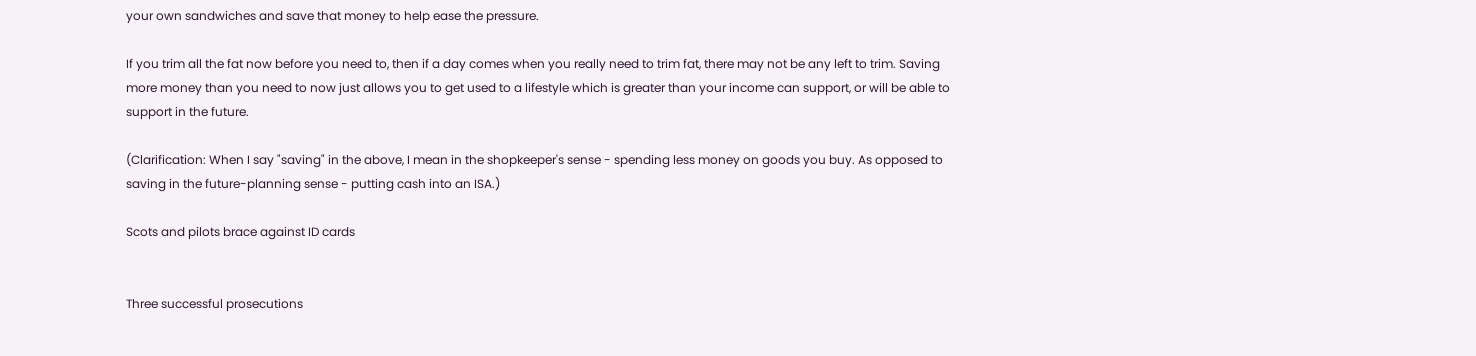your own sandwiches and save that money to help ease the pressure.

If you trim all the fat now before you need to, then if a day comes when you really need to trim fat, there may not be any left to trim. Saving more money than you need to now just allows you to get used to a lifestyle which is greater than your income can support, or will be able to support in the future.

(Clarification: When I say "saving" in the above, I mean in the shopkeeper's sense - spending less money on goods you buy. As opposed to saving in the future-planning sense - putting cash into an ISA.)

Scots and pilots brace against ID cards


Three successful prosecutions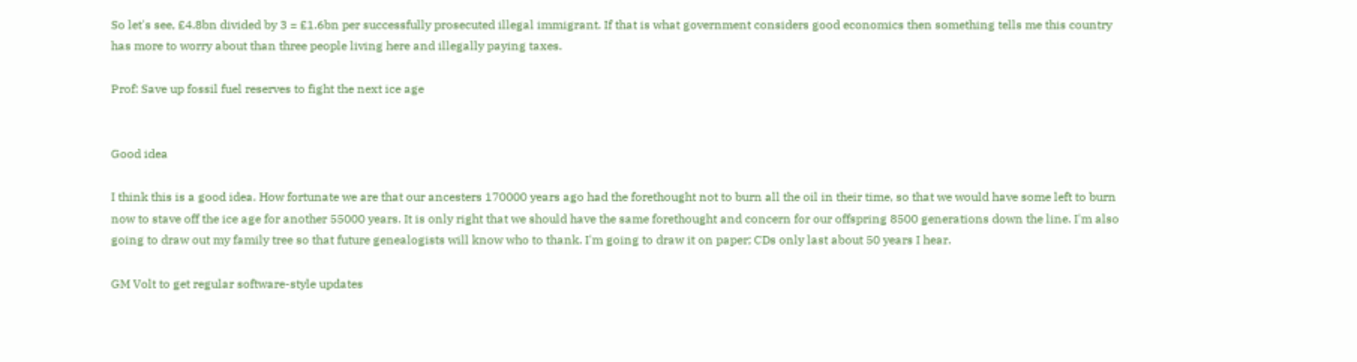So let's see, £4.8bn divided by 3 = £1.6bn per successfully prosecuted illegal immigrant. If that is what government considers good economics then something tells me this country has more to worry about than three people living here and illegally paying taxes.

Prof: Save up fossil fuel reserves to fight the next ice age


Good idea

I think this is a good idea. How fortunate we are that our ancesters 170000 years ago had the forethought not to burn all the oil in their time, so that we would have some left to burn now to stave off the ice age for another 55000 years. It is only right that we should have the same forethought and concern for our offspring 8500 generations down the line. I'm also going to draw out my family tree so that future genealogists will know who to thank. I'm going to draw it on paper; CDs only last about 50 years I hear.

GM Volt to get regular software-style updates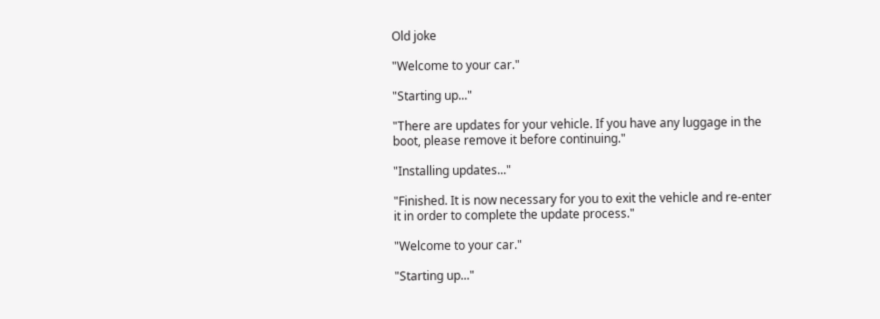Old joke

"Welcome to your car."

"Starting up..."

"There are updates for your vehicle. If you have any luggage in the boot, please remove it before continuing."

"Installing updates..."

"Finished. It is now necessary for you to exit the vehicle and re-enter it in order to complete the update process."

"Welcome to your car."

"Starting up..."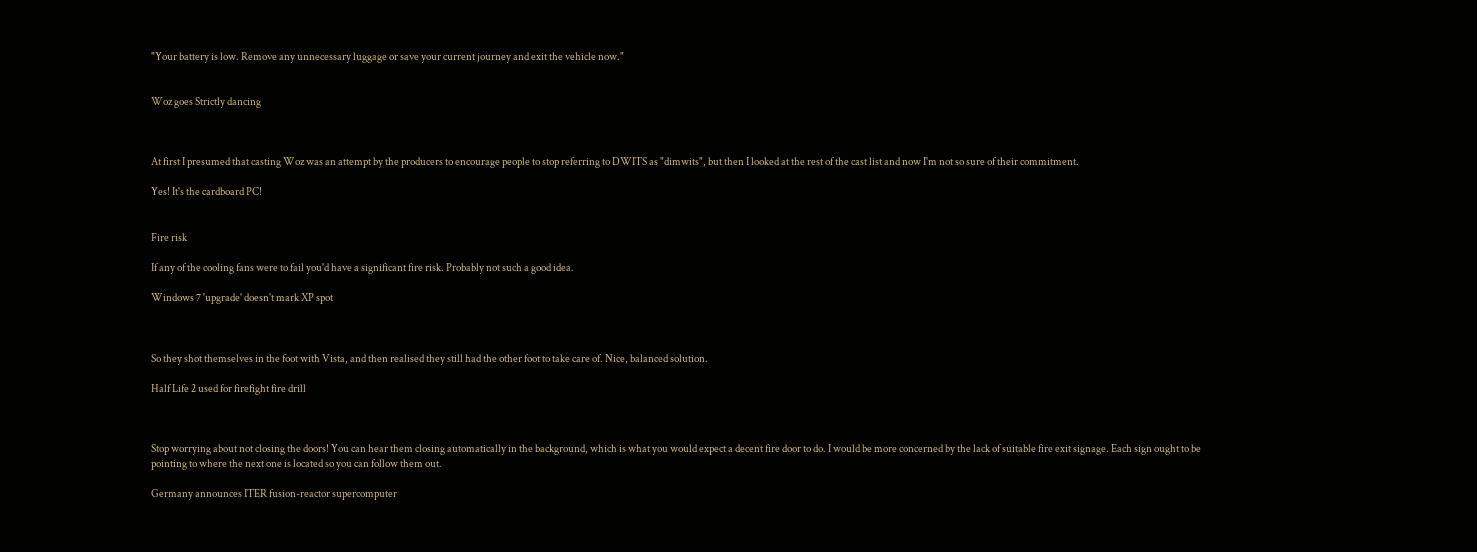"Your battery is low. Remove any unnecessary luggage or save your current journey and exit the vehicle now."


Woz goes Strictly dancing



At first I presumed that casting Woz was an attempt by the producers to encourage people to stop referring to DWITS as "dimwits", but then I looked at the rest of the cast list and now I'm not so sure of their commitment.

Yes! It's the cardboard PC!


Fire risk

If any of the cooling fans were to fail you'd have a significant fire risk. Probably not such a good idea.

Windows 7 'upgrade' doesn't mark XP spot



So they shot themselves in the foot with Vista, and then realised they still had the other foot to take care of. Nice, balanced solution.

Half Life 2 used for firefight fire drill



Stop worrying about not closing the doors! You can hear them closing automatically in the background, which is what you would expect a decent fire door to do. I would be more concerned by the lack of suitable fire exit signage. Each sign ought to be pointing to where the next one is located so you can follow them out.

Germany announces ITER fusion-reactor supercomputer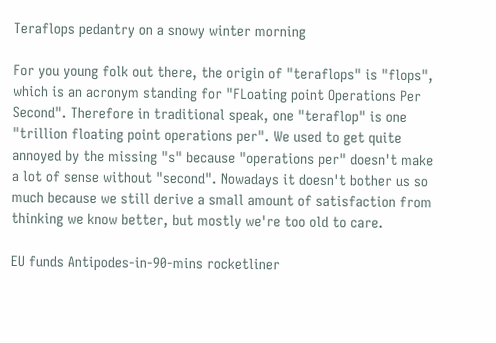Teraflops pedantry on a snowy winter morning

For you young folk out there, the origin of "teraflops" is "flops", which is an acronym standing for "FLoating point Operations Per Second". Therefore in traditional speak, one "teraflop" is one "trillion floating point operations per". We used to get quite annoyed by the missing "s" because "operations per" doesn't make a lot of sense without "second". Nowadays it doesn't bother us so much because we still derive a small amount of satisfaction from thinking we know better, but mostly we're too old to care.

EU funds Antipodes-in-90-mins rocketliner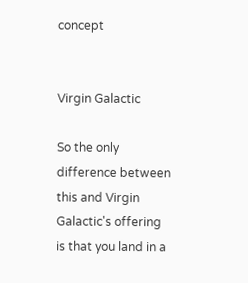concept


Virgin Galactic

So the only difference between this and Virgin Galactic's offering is that you land in a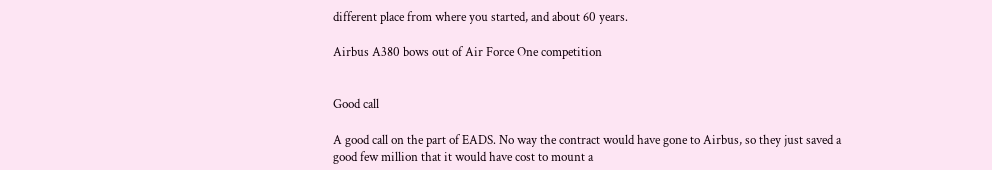different place from where you started, and about 60 years.

Airbus A380 bows out of Air Force One competition


Good call

A good call on the part of EADS. No way the contract would have gone to Airbus, so they just saved a good few million that it would have cost to mount a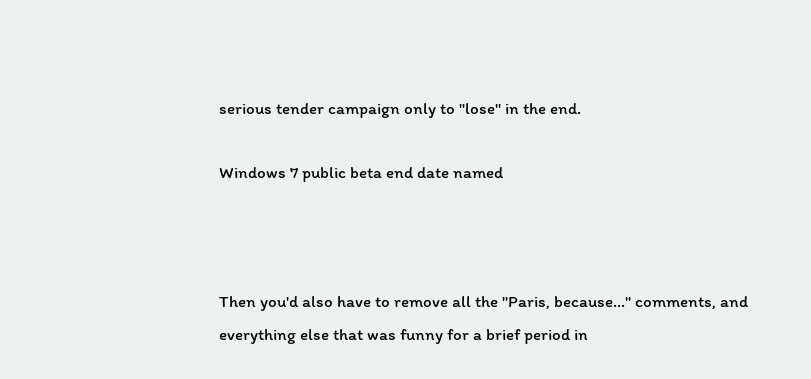serious tender campaign only to "lose" in the end.

Windows 7 public beta end date named



Then you'd also have to remove all the "Paris, because..." comments, and everything else that was funny for a brief period in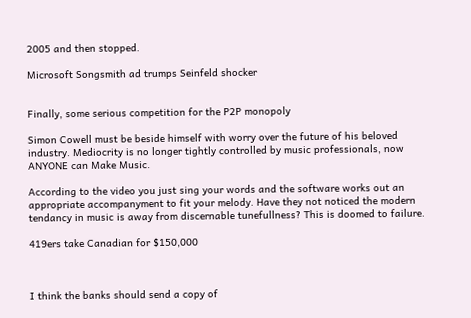2005 and then stopped.

Microsoft Songsmith ad trumps Seinfeld shocker


Finally, some serious competition for the P2P monopoly

Simon Cowell must be beside himself with worry over the future of his beloved industry. Mediocrity is no longer tightly controlled by music professionals, now ANYONE can Make Music.

According to the video you just sing your words and the software works out an appropriate accompanyment to fit your melody. Have they not noticed the modern tendancy in music is away from discernable tunefullness? This is doomed to failure.

419ers take Canadian for $150,000



I think the banks should send a copy of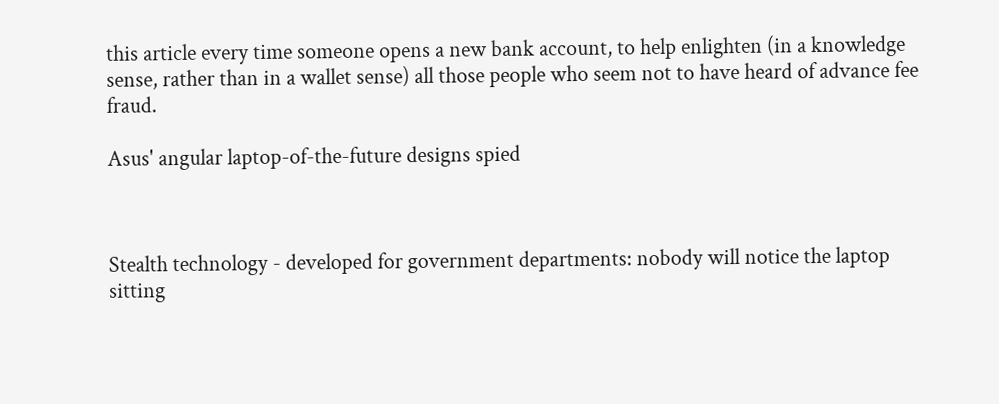this article every time someone opens a new bank account, to help enlighten (in a knowledge sense, rather than in a wallet sense) all those people who seem not to have heard of advance fee fraud.

Asus' angular laptop-of-the-future designs spied



Stealth technology - developed for government departments: nobody will notice the laptop sitting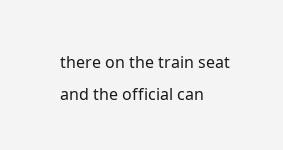there on the train seat and the official can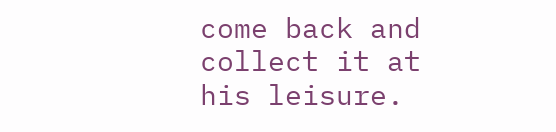come back and collect it at his leisure.